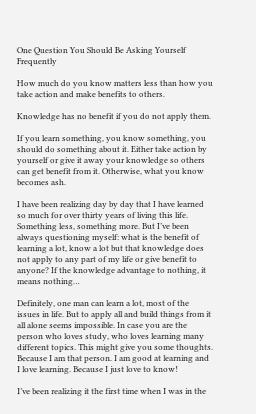One Question You Should Be Asking Yourself Frequently

How much do you know matters less than how you take action and make benefits to others.

Knowledge has no benefit if you do not apply them.

If you learn something, you know something, you should do something about it. Either take action by yourself or give it away your knowledge so others can get benefit from it. Otherwise, what you know becomes ash.

I have been realizing day by day that I have learned so much for over thirty years of living this life. Something less, something more. But I’ve been always questioning myself: what is the benefit of learning a lot, know a lot but that knowledge does not apply to any part of my life or give benefit to anyone? If the knowledge advantage to nothing, it means nothing…

Definitely, one man can learn a lot, most of the issues in life. But to apply all and build things from it all alone seems impossible. In case you are the person who loves study, who loves learning many different topics. This might give you some thoughts. Because I am that person. I am good at learning and I love learning. Because I just love to know!

I’ve been realizing it the first time when I was in the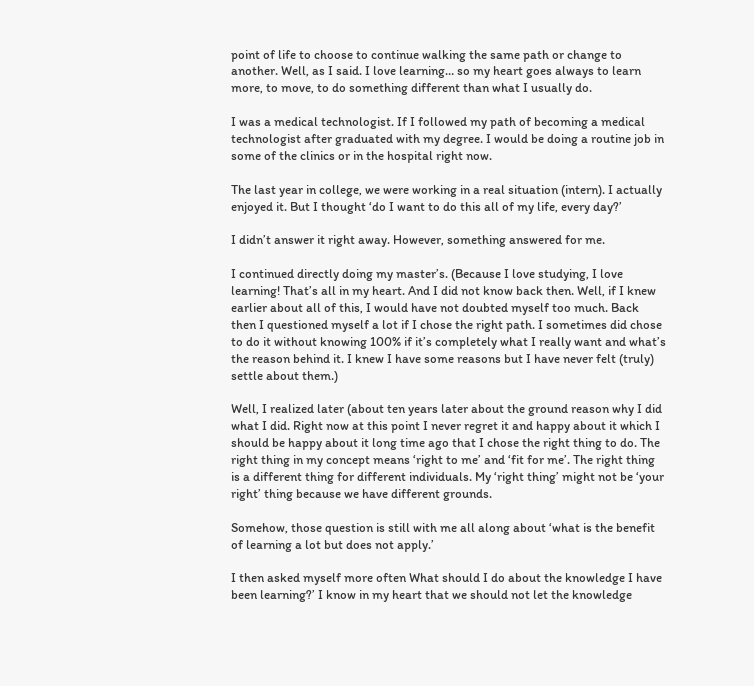point of life to choose to continue walking the same path or change to another. Well, as I said. I love learning… so my heart goes always to learn more, to move, to do something different than what I usually do.

I was a medical technologist. If I followed my path of becoming a medical technologist after graduated with my degree. I would be doing a routine job in some of the clinics or in the hospital right now.

The last year in college, we were working in a real situation (intern). I actually enjoyed it. But I thought ‘do I want to do this all of my life, every day?’

I didn’t answer it right away. However, something answered for me.

I continued directly doing my master’s. (Because I love studying, I love learning! That’s all in my heart. And I did not know back then. Well, if I knew earlier about all of this, I would have not doubted myself too much. Back then I questioned myself a lot if I chose the right path. I sometimes did chose to do it without knowing 100% if it’s completely what I really want and what’s the reason behind it. I knew I have some reasons but I have never felt (truly) settle about them.)

Well, I realized later (about ten years later about the ground reason why I did what I did. Right now at this point I never regret it and happy about it which I should be happy about it long time ago that I chose the right thing to do. The right thing in my concept means ‘right to me’ and ‘fit for me’. The right thing is a different thing for different individuals. My ‘right thing’ might not be ‘your right’ thing because we have different grounds.

Somehow, those question is still with me all along about ‘what is the benefit of learning a lot but does not apply.’

I then asked myself more often What should I do about the knowledge I have been learning?’ I know in my heart that we should not let the knowledge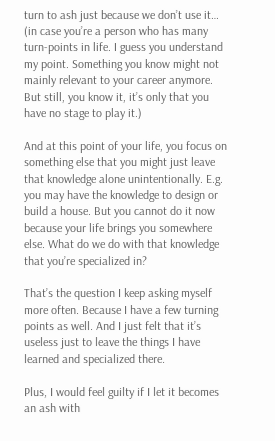turn to ash just because we don’t use it… (in case you’re a person who has many turn-points in life. I guess you understand my point. Something you know might not mainly relevant to your career anymore. But still, you know it, it’s only that you have no stage to play it.)

And at this point of your life, you focus on something else that you might just leave that knowledge alone unintentionally. E.g. you may have the knowledge to design or build a house. But you cannot do it now because your life brings you somewhere else. What do we do with that knowledge that you’re specialized in?

That’s the question I keep asking myself more often. Because I have a few turning points as well. And I just felt that it’s useless just to leave the things I have learned and specialized there.

Plus, I would feel guilty if I let it becomes an ash with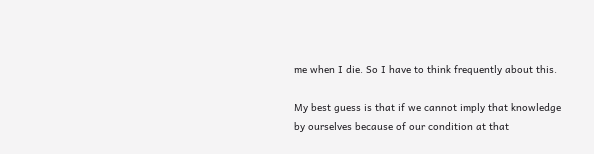me when I die. So I have to think frequently about this.

My best guess is that if we cannot imply that knowledge by ourselves because of our condition at that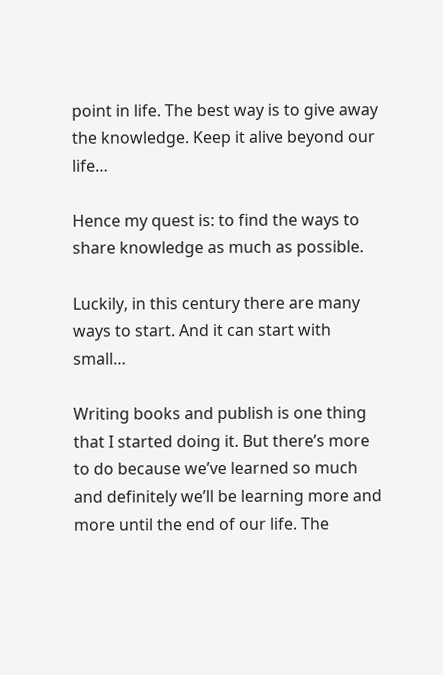point in life. The best way is to give away the knowledge. Keep it alive beyond our life…

Hence my quest is: to find the ways to share knowledge as much as possible.

Luckily, in this century there are many ways to start. And it can start with small…

Writing books and publish is one thing that I started doing it. But there’s more to do because we’ve learned so much and definitely we’ll be learning more and more until the end of our life. The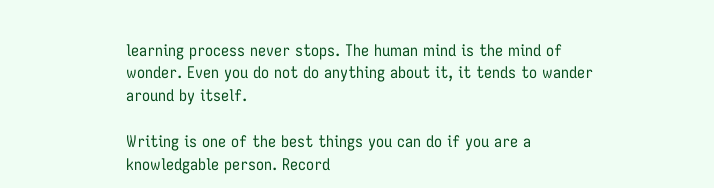learning process never stops. The human mind is the mind of wonder. Even you do not do anything about it, it tends to wander around by itself.

Writing is one of the best things you can do if you are a knowledgable person. Record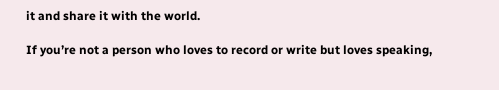it and share it with the world.

If you’re not a person who loves to record or write but loves speaking,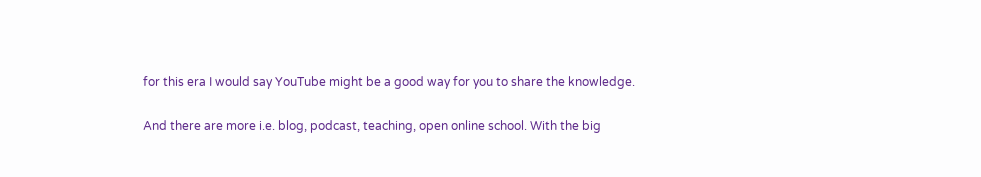for this era I would say YouTube might be a good way for you to share the knowledge.

And there are more i.e. blog, podcast, teaching, open online school. With the big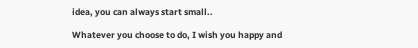idea, you can always start small..

Whatever you choose to do, I wish you happy and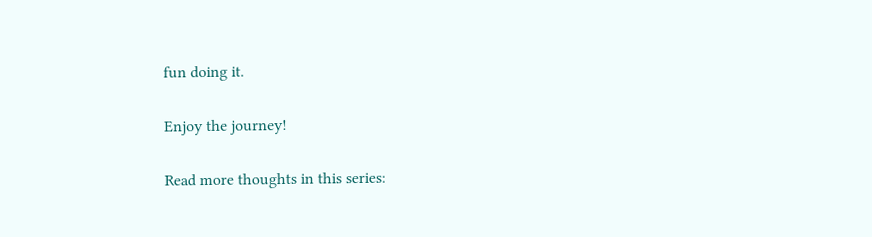fun doing it.

Enjoy the journey!

Read more thoughts in this series: